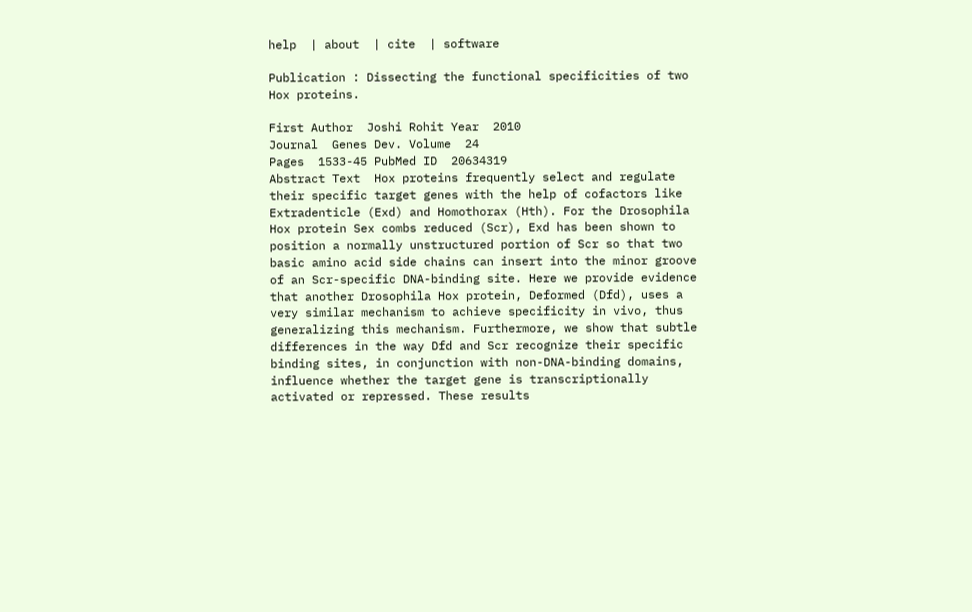help  | about  | cite  | software

Publication : Dissecting the functional specificities of two Hox proteins.

First Author  Joshi Rohit Year  2010
Journal  Genes Dev. Volume  24
Pages  1533-45 PubMed ID  20634319
Abstract Text  Hox proteins frequently select and regulate their specific target genes with the help of cofactors like Extradenticle (Exd) and Homothorax (Hth). For the Drosophila Hox protein Sex combs reduced (Scr), Exd has been shown to position a normally unstructured portion of Scr so that two basic amino acid side chains can insert into the minor groove of an Scr-specific DNA-binding site. Here we provide evidence that another Drosophila Hox protein, Deformed (Dfd), uses a very similar mechanism to achieve specificity in vivo, thus generalizing this mechanism. Furthermore, we show that subtle differences in the way Dfd and Scr recognize their specific binding sites, in conjunction with non-DNA-binding domains, influence whether the target gene is transcriptionally activated or repressed. These results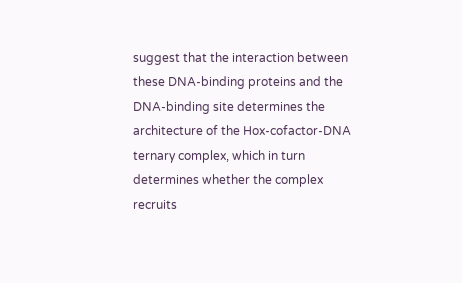suggest that the interaction between these DNA-binding proteins and the DNA-binding site determines the architecture of the Hox-cofactor-DNA ternary complex, which in turn determines whether the complex recruits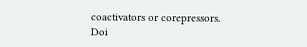coactivators or corepressors. Doi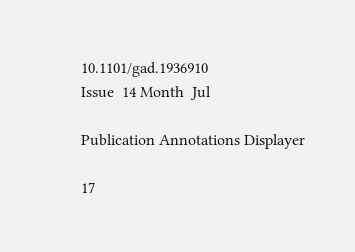10.1101/gad.1936910
Issue  14 Month  Jul

Publication Annotations Displayer

17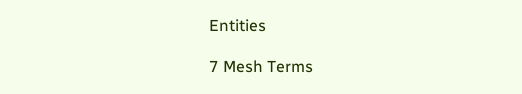Entities

7 Mesh Terms